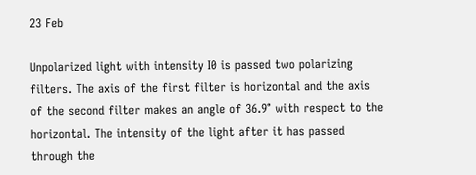23 Feb

Unpolarized light with intensity I0 is passed two polarizing filters. The axis of the first filter is horizontal and the axis of the second filter makes an angle of 36.9° with respect to the horizontal. The intensity of the light after it has passed through the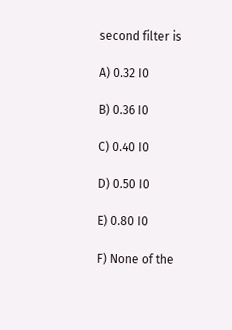second filter is

A) 0.32 I0

B) 0.36 I0

C) 0.40 I0

D) 0.50 I0

E) 0.80 I0

F) None of the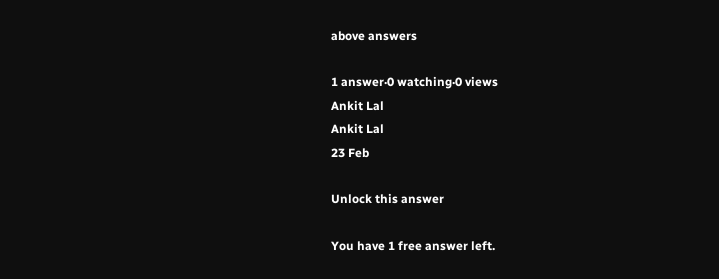above answers

1 answer·0 watching·0 views
Ankit Lal
Ankit Lal
23 Feb

Unlock this answer

You have 1 free answer left.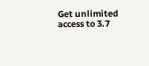Get unlimited access to 3.7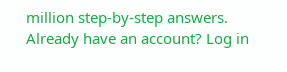million step-by-step answers.
Already have an account? Log in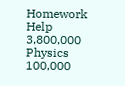Homework Help 3,800,000
Physics 100,000